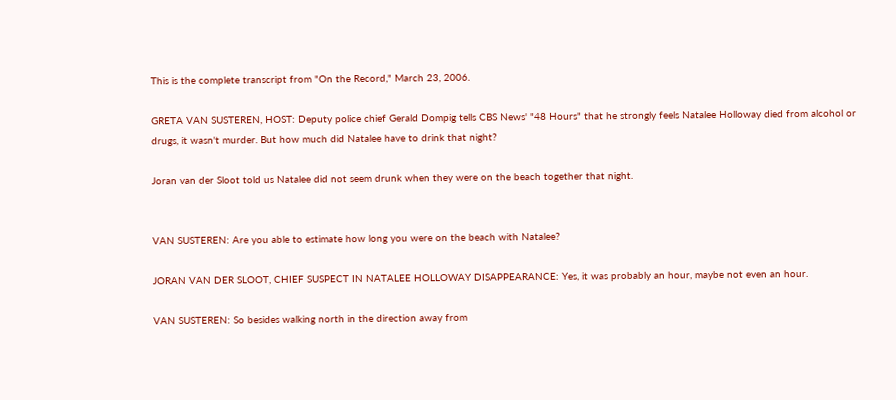This is the complete transcript from "On the Record," March 23, 2006.

GRETA VAN SUSTEREN, HOST: Deputy police chief Gerald Dompig tells CBS News' "48 Hours" that he strongly feels Natalee Holloway died from alcohol or drugs, it wasn't murder. But how much did Natalee have to drink that night?

Joran van der Sloot told us Natalee did not seem drunk when they were on the beach together that night.


VAN SUSTEREN: Are you able to estimate how long you were on the beach with Natalee?

JORAN VAN DER SLOOT, CHIEF SUSPECT IN NATALEE HOLLOWAY DISAPPEARANCE: Yes, it was probably an hour, maybe not even an hour.

VAN SUSTEREN: So besides walking north in the direction away from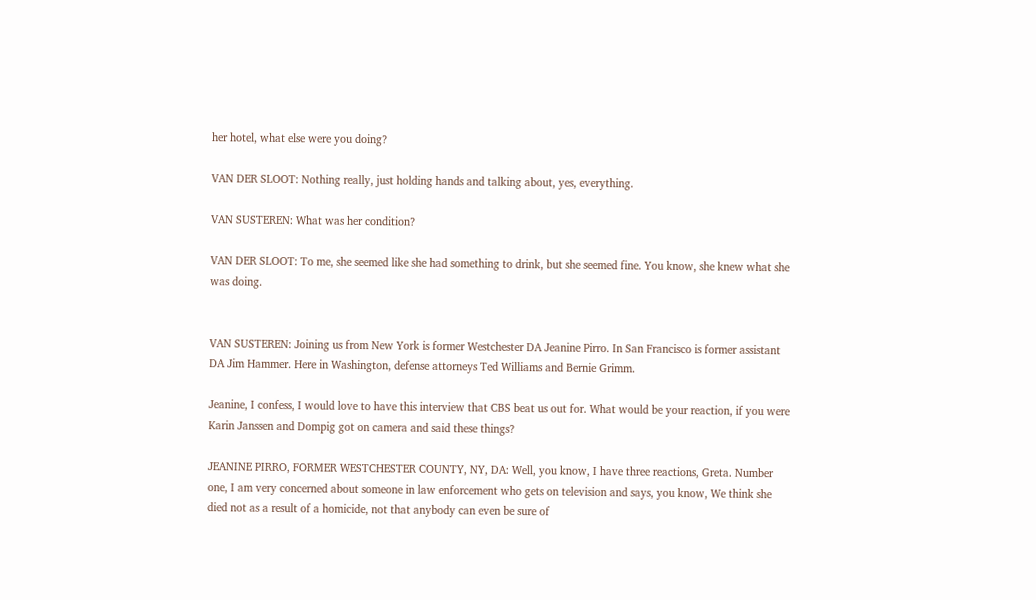her hotel, what else were you doing?

VAN DER SLOOT: Nothing really, just holding hands and talking about, yes, everything.

VAN SUSTEREN: What was her condition?

VAN DER SLOOT: To me, she seemed like she had something to drink, but she seemed fine. You know, she knew what she was doing.


VAN SUSTEREN: Joining us from New York is former Westchester DA Jeanine Pirro. In San Francisco is former assistant DA Jim Hammer. Here in Washington, defense attorneys Ted Williams and Bernie Grimm.

Jeanine, I confess, I would love to have this interview that CBS beat us out for. What would be your reaction, if you were Karin Janssen and Dompig got on camera and said these things?

JEANINE PIRRO, FORMER WESTCHESTER COUNTY, NY, DA: Well, you know, I have three reactions, Greta. Number one, I am very concerned about someone in law enforcement who gets on television and says, you know, We think she died not as a result of a homicide, not that anybody can even be sure of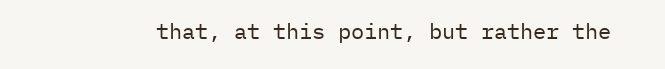that, at this point, but rather the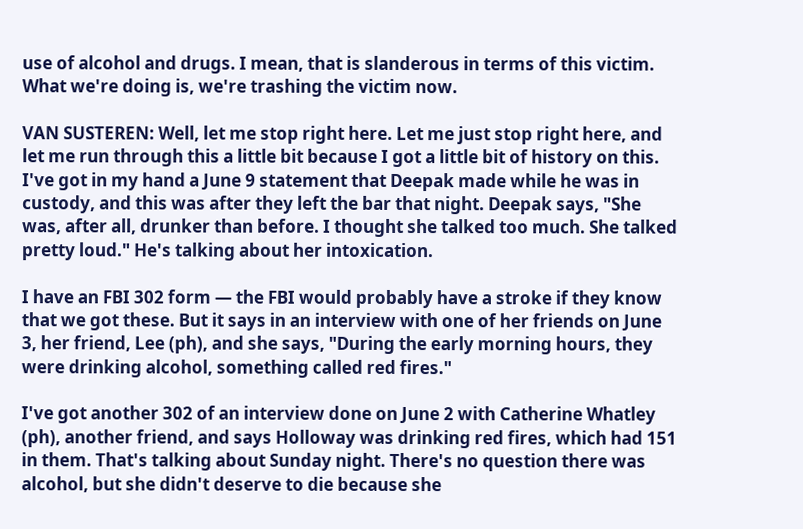use of alcohol and drugs. I mean, that is slanderous in terms of this victim. What we're doing is, we're trashing the victim now.

VAN SUSTEREN: Well, let me stop right here. Let me just stop right here, and let me run through this a little bit because I got a little bit of history on this. I've got in my hand a June 9 statement that Deepak made while he was in custody, and this was after they left the bar that night. Deepak says, "She was, after all, drunker than before. I thought she talked too much. She talked pretty loud." He's talking about her intoxication.

I have an FBI 302 form — the FBI would probably have a stroke if they know that we got these. But it says in an interview with one of her friends on June 3, her friend, Lee (ph), and she says, "During the early morning hours, they were drinking alcohol, something called red fires."

I've got another 302 of an interview done on June 2 with Catherine Whatley (ph), another friend, and says Holloway was drinking red fires, which had 151 in them. That's talking about Sunday night. There's no question there was alcohol, but she didn't deserve to die because she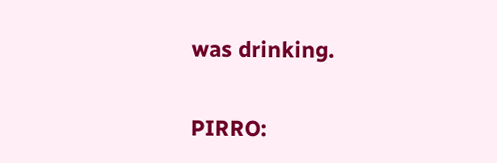was drinking.

PIRRO: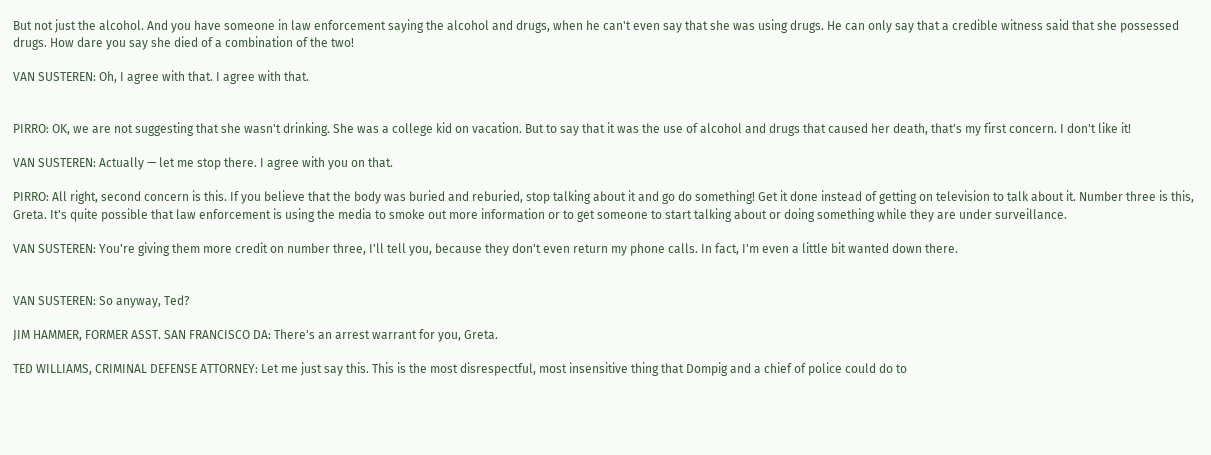But not just the alcohol. And you have someone in law enforcement saying the alcohol and drugs, when he can't even say that she was using drugs. He can only say that a credible witness said that she possessed drugs. How dare you say she died of a combination of the two!

VAN SUSTEREN: Oh, I agree with that. I agree with that.


PIRRO: OK, we are not suggesting that she wasn't drinking. She was a college kid on vacation. But to say that it was the use of alcohol and drugs that caused her death, that's my first concern. I don't like it!

VAN SUSTEREN: Actually — let me stop there. I agree with you on that.

PIRRO: All right, second concern is this. If you believe that the body was buried and reburied, stop talking about it and go do something! Get it done instead of getting on television to talk about it. Number three is this, Greta. It's quite possible that law enforcement is using the media to smoke out more information or to get someone to start talking about or doing something while they are under surveillance.

VAN SUSTEREN: You're giving them more credit on number three, I'll tell you, because they don't even return my phone calls. In fact, I'm even a little bit wanted down there.


VAN SUSTEREN: So anyway, Ted?

JIM HAMMER, FORMER ASST. SAN FRANCISCO DA: There's an arrest warrant for you, Greta.

TED WILLIAMS, CRIMINAL DEFENSE ATTORNEY: Let me just say this. This is the most disrespectful, most insensitive thing that Dompig and a chief of police could do to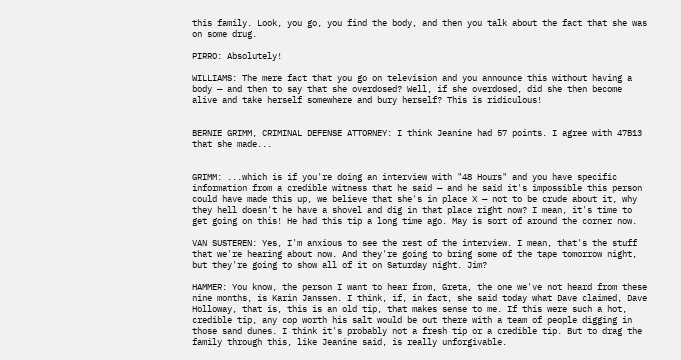this family. Look, you go, you find the body, and then you talk about the fact that she was on some drug.

PIRRO: Absolutely!

WILLIAMS: The mere fact that you go on television and you announce this without having a body — and then to say that she overdosed? Well, if she overdosed, did she then become alive and take herself somewhere and bury herself? This is ridiculous!


BERNIE GRIMM, CRIMINAL DEFENSE ATTORNEY: I think Jeanine had 57 points. I agree with 47B13 that she made...


GRIMM: ...which is if you're doing an interview with "48 Hours" and you have specific information from a credible witness that he said — and he said it's impossible this person could have made this up, we believe that she's in place X — not to be crude about it, why they hell doesn't he have a shovel and dig in that place right now? I mean, it's time to get going on this! He had this tip a long time ago. May is sort of around the corner now.

VAN SUSTEREN: Yes, I'm anxious to see the rest of the interview. I mean, that's the stuff that we're hearing about now. And they're going to bring some of the tape tomorrow night, but they're going to show all of it on Saturday night. Jim?

HAMMER: You know, the person I want to hear from, Greta, the one we've not heard from these nine months, is Karin Janssen. I think, if, in fact, she said today what Dave claimed, Dave Holloway, that is, this is an old tip, that makes sense to me. If this were such a hot, credible tip, any cop worth his salt would be out there with a team of people digging in those sand dunes. I think it's probably not a fresh tip or a credible tip. But to drag the family through this, like Jeanine said, is really unforgivable.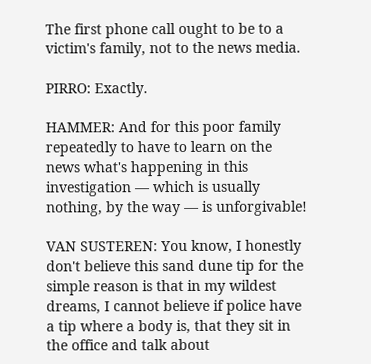The first phone call ought to be to a victim's family, not to the news media.

PIRRO: Exactly.

HAMMER: And for this poor family repeatedly to have to learn on the news what's happening in this investigation — which is usually nothing, by the way — is unforgivable!

VAN SUSTEREN: You know, I honestly don't believe this sand dune tip for the simple reason is that in my wildest dreams, I cannot believe if police have a tip where a body is, that they sit in the office and talk about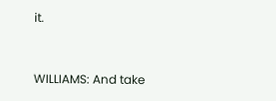it.


WILLIAMS: And take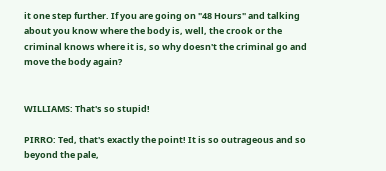it one step further. If you are going on "48 Hours" and talking about you know where the body is, well, the crook or the criminal knows where it is, so why doesn't the criminal go and move the body again?


WILLIAMS: That's so stupid!

PIRRO: Ted, that's exactly the point! It is so outrageous and so beyond the pale,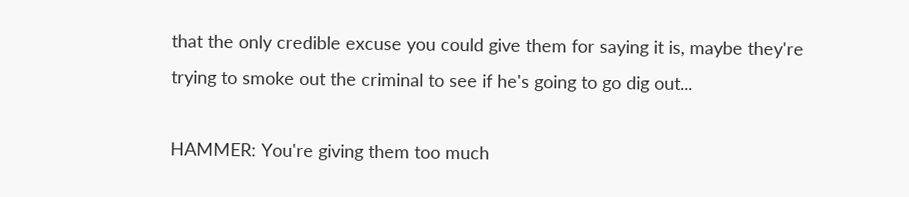that the only credible excuse you could give them for saying it is, maybe they're trying to smoke out the criminal to see if he's going to go dig out...

HAMMER: You're giving them too much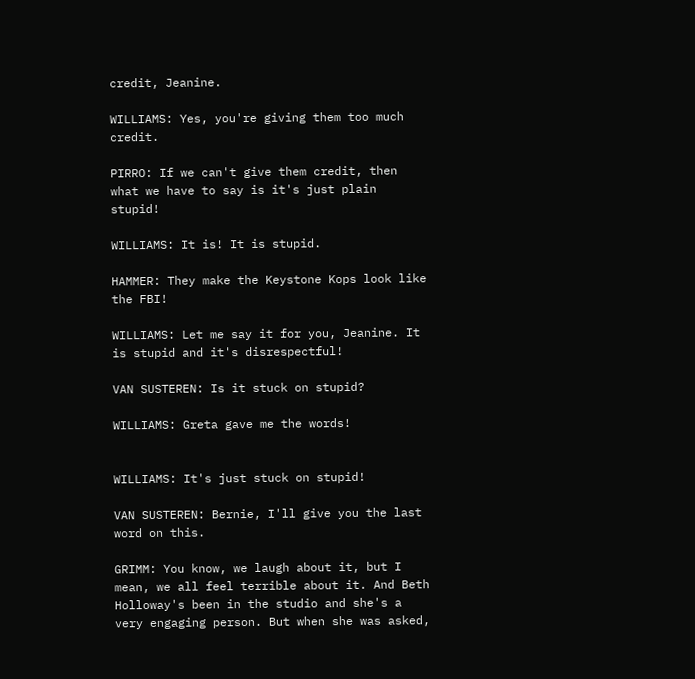credit, Jeanine.

WILLIAMS: Yes, you're giving them too much credit.

PIRRO: If we can't give them credit, then what we have to say is it's just plain stupid!

WILLIAMS: It is! It is stupid.

HAMMER: They make the Keystone Kops look like the FBI!

WILLIAMS: Let me say it for you, Jeanine. It is stupid and it's disrespectful!

VAN SUSTEREN: Is it stuck on stupid?

WILLIAMS: Greta gave me the words!


WILLIAMS: It's just stuck on stupid!

VAN SUSTEREN: Bernie, I'll give you the last word on this.

GRIMM: You know, we laugh about it, but I mean, we all feel terrible about it. And Beth Holloway's been in the studio and she's a very engaging person. But when she was asked,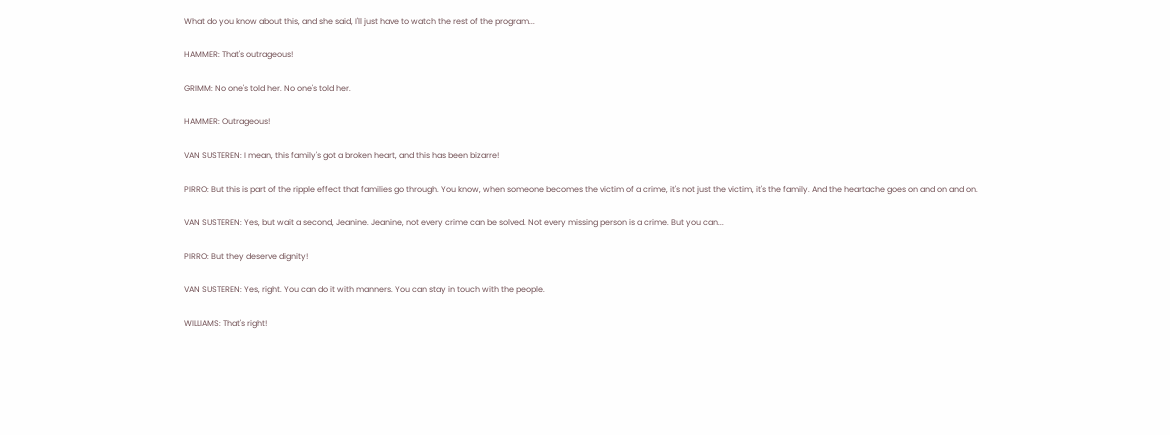What do you know about this, and she said, I'll just have to watch the rest of the program...

HAMMER: That's outrageous!

GRIMM: No one's told her. No one's told her.

HAMMER: Outrageous!

VAN SUSTEREN: I mean, this family's got a broken heart, and this has been bizarre!

PIRRO: But this is part of the ripple effect that families go through. You know, when someone becomes the victim of a crime, it's not just the victim, it's the family. And the heartache goes on and on and on.

VAN SUSTEREN: Yes, but wait a second, Jeanine. Jeanine, not every crime can be solved. Not every missing person is a crime. But you can...

PIRRO: But they deserve dignity!

VAN SUSTEREN: Yes, right. You can do it with manners. You can stay in touch with the people.

WILLIAMS: That's right!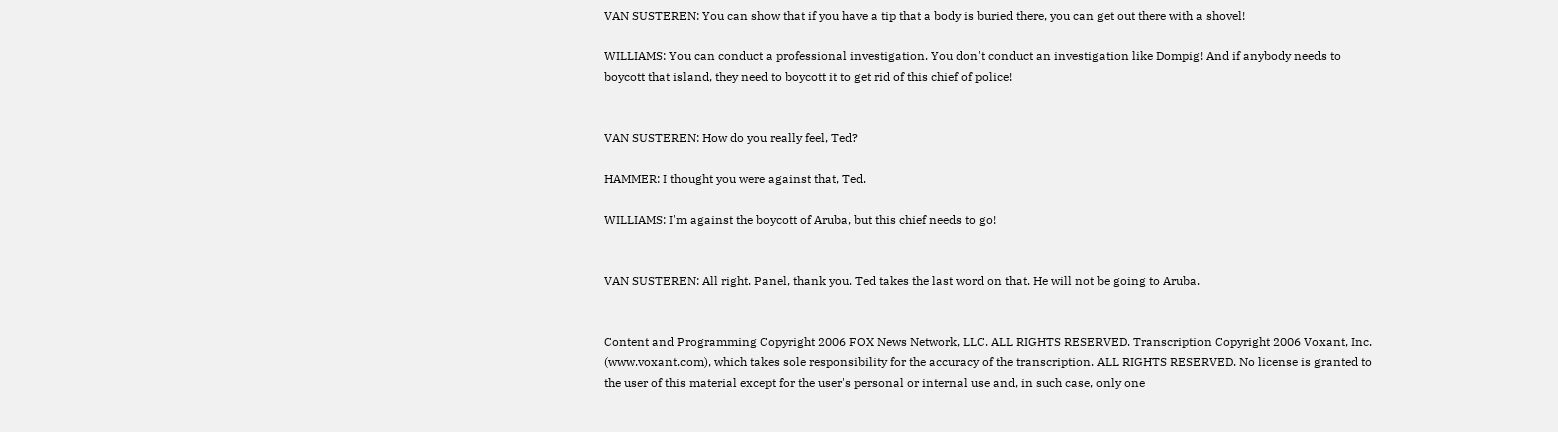VAN SUSTEREN: You can show that if you have a tip that a body is buried there, you can get out there with a shovel!

WILLIAMS: You can conduct a professional investigation. You don't conduct an investigation like Dompig! And if anybody needs to boycott that island, they need to boycott it to get rid of this chief of police!


VAN SUSTEREN: How do you really feel, Ted?

HAMMER: I thought you were against that, Ted.

WILLIAMS: I'm against the boycott of Aruba, but this chief needs to go!


VAN SUSTEREN: All right. Panel, thank you. Ted takes the last word on that. He will not be going to Aruba.


Content and Programming Copyright 2006 FOX News Network, LLC. ALL RIGHTS RESERVED. Transcription Copyright 2006 Voxant, Inc. (www.voxant.com), which takes sole responsibility for the accuracy of the transcription. ALL RIGHTS RESERVED. No license is granted to the user of this material except for the user's personal or internal use and, in such case, only one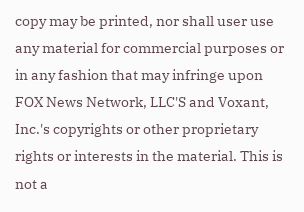copy may be printed, nor shall user use any material for commercial purposes or in any fashion that may infringe upon FOX News Network, LLC'S and Voxant, Inc.'s copyrights or other proprietary rights or interests in the material. This is not a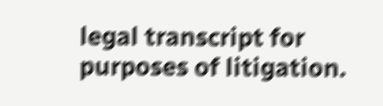legal transcript for purposes of litigation.